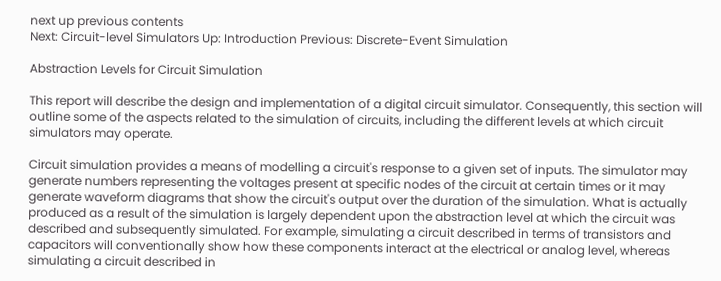next up previous contents
Next: Circuit-level Simulators Up: Introduction Previous: Discrete-Event Simulation

Abstraction Levels for Circuit Simulation

This report will describe the design and implementation of a digital circuit simulator. Consequently, this section will outline some of the aspects related to the simulation of circuits, including the different levels at which circuit simulators may operate.

Circuit simulation provides a means of modelling a circuit's response to a given set of inputs. The simulator may generate numbers representing the voltages present at specific nodes of the circuit at certain times or it may generate waveform diagrams that show the circuit's output over the duration of the simulation. What is actually produced as a result of the simulation is largely dependent upon the abstraction level at which the circuit was described and subsequently simulated. For example, simulating a circuit described in terms of transistors and capacitors will conventionally show how these components interact at the electrical or analog level, whereas simulating a circuit described in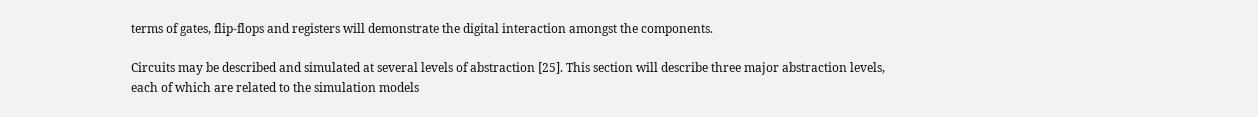terms of gates, flip-flops and registers will demonstrate the digital interaction amongst the components.

Circuits may be described and simulated at several levels of abstraction [25]. This section will describe three major abstraction levels, each of which are related to the simulation models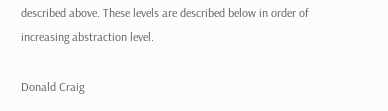described above. These levels are described below in order of increasing abstraction level.

Donald Craig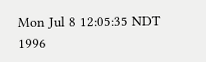Mon Jul 8 12:05:35 NDT 1996